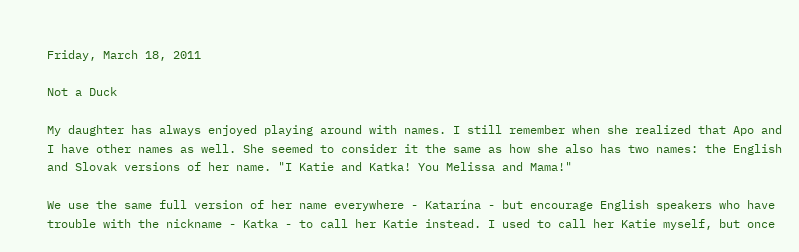Friday, March 18, 2011

Not a Duck

My daughter has always enjoyed playing around with names. I still remember when she realized that Apo and I have other names as well. She seemed to consider it the same as how she also has two names: the English and Slovak versions of her name. "I Katie and Katka! You Melissa and Mama!"

We use the same full version of her name everywhere - Katarína - but encourage English speakers who have trouble with the nickname - Katka - to call her Katie instead. I used to call her Katie myself, but once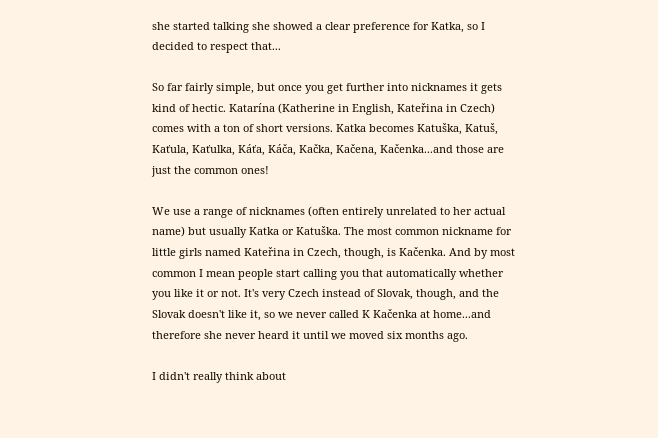she started talking she showed a clear preference for Katka, so I decided to respect that...

So far fairly simple, but once you get further into nicknames it gets kind of hectic. Katarína (Katherine in English, Kateřina in Czech) comes with a ton of short versions. Katka becomes Katuška, Katuš, Kaťula, Kaťulka, Káťa, Káča, Kačka, Kačena, Kačenka...and those are just the common ones!

We use a range of nicknames (often entirely unrelated to her actual name) but usually Katka or Katuška. The most common nickname for little girls named Kateřina in Czech, though, is Kačenka. And by most common I mean people start calling you that automatically whether you like it or not. It's very Czech instead of Slovak, though, and the Slovak doesn't like it, so we never called K Kačenka at home...and therefore she never heard it until we moved six months ago.

I didn't really think about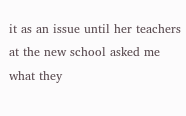it as an issue until her teachers at the new school asked me what they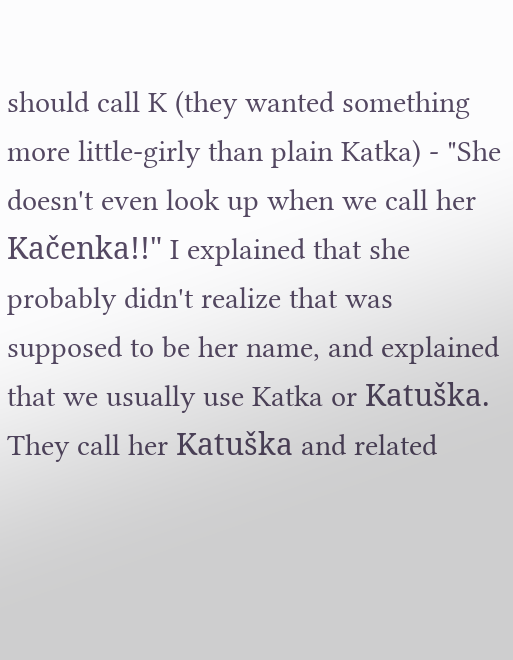should call K (they wanted something more little-girly than plain Katka) - "She doesn't even look up when we call her Kačenka!!" I explained that she probably didn't realize that was supposed to be her name, and explained that we usually use Katka or Katuška. They call her Katuška and related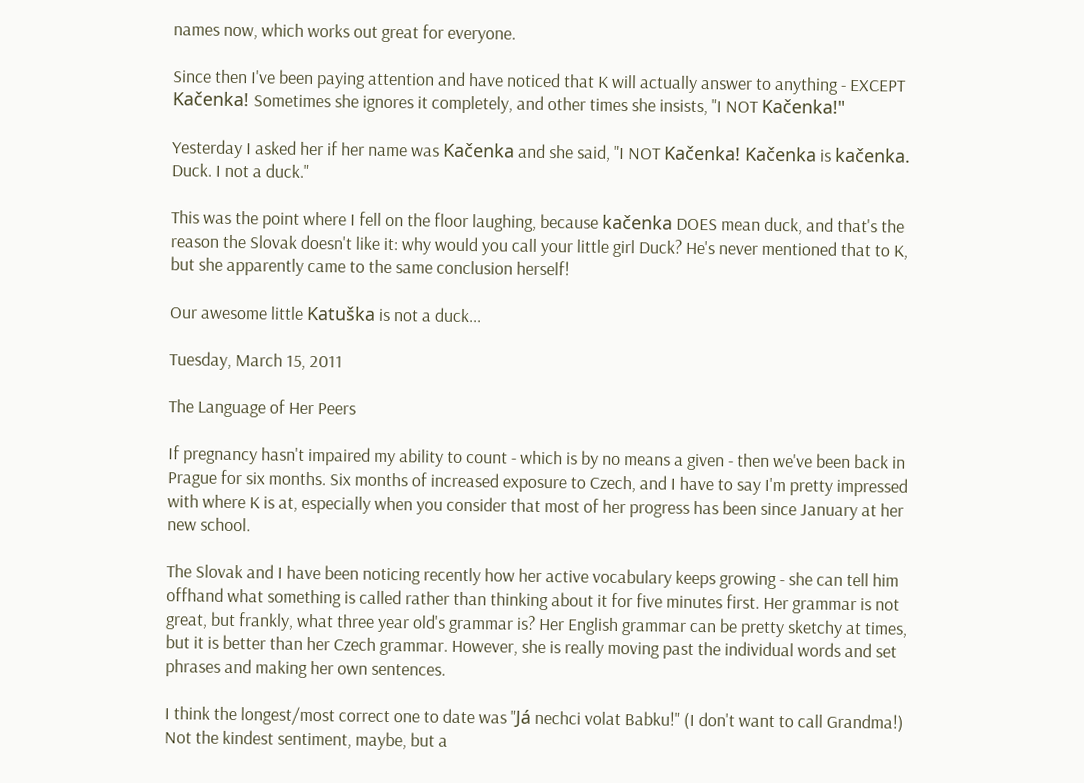names now, which works out great for everyone.

Since then I've been paying attention and have noticed that K will actually answer to anything - EXCEPT Kačenka! Sometimes she ignores it completely, and other times she insists, "I NOT Kačenka!"

Yesterday I asked her if her name was Kačenka and she said, "I NOT Kačenka! Kačenka is kačenka. Duck. I not a duck."

This was the point where I fell on the floor laughing, because kačenka DOES mean duck, and that's the reason the Slovak doesn't like it: why would you call your little girl Duck? He's never mentioned that to K, but she apparently came to the same conclusion herself!

Our awesome little Katuška is not a duck...

Tuesday, March 15, 2011

The Language of Her Peers

If pregnancy hasn't impaired my ability to count - which is by no means a given - then we've been back in Prague for six months. Six months of increased exposure to Czech, and I have to say I'm pretty impressed with where K is at, especially when you consider that most of her progress has been since January at her new school.

The Slovak and I have been noticing recently how her active vocabulary keeps growing - she can tell him offhand what something is called rather than thinking about it for five minutes first. Her grammar is not great, but frankly, what three year old's grammar is? Her English grammar can be pretty sketchy at times, but it is better than her Czech grammar. However, she is really moving past the individual words and set phrases and making her own sentences.

I think the longest/most correct one to date was "Já nechci volat Babku!" (I don't want to call Grandma!) Not the kindest sentiment, maybe, but a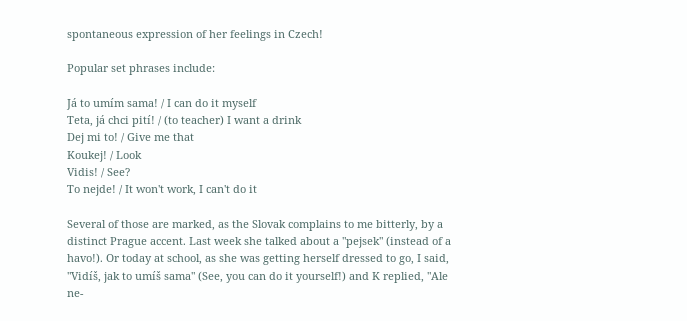spontaneous expression of her feelings in Czech!

Popular set phrases include:

Já to umím sama! / I can do it myself
Teta, já chci pití! / (to teacher) I want a drink
Dej mi to! / Give me that
Koukej! / Look
Vidis! / See?
To nejde! / It won't work, I can't do it

Several of those are marked, as the Slovak complains to me bitterly, by a distinct Prague accent. Last week she talked about a "pejsek" (instead of a havo!). Or today at school, as she was getting herself dressed to go, I said, "Vidíš, jak to umíš sama" (See, you can do it yourself!) and K replied, "Ale ne-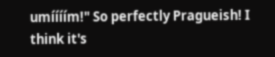umíííím!" So perfectly Pragueish! I think it's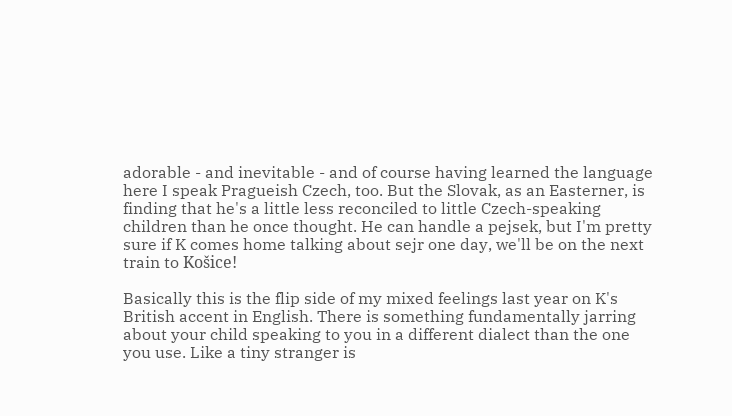adorable - and inevitable - and of course having learned the language here I speak Pragueish Czech, too. But the Slovak, as an Easterner, is finding that he's a little less reconciled to little Czech-speaking children than he once thought. He can handle a pejsek, but I'm pretty sure if K comes home talking about sejr one day, we'll be on the next train to Košice!

Basically this is the flip side of my mixed feelings last year on K's British accent in English. There is something fundamentally jarring about your child speaking to you in a different dialect than the one you use. Like a tiny stranger is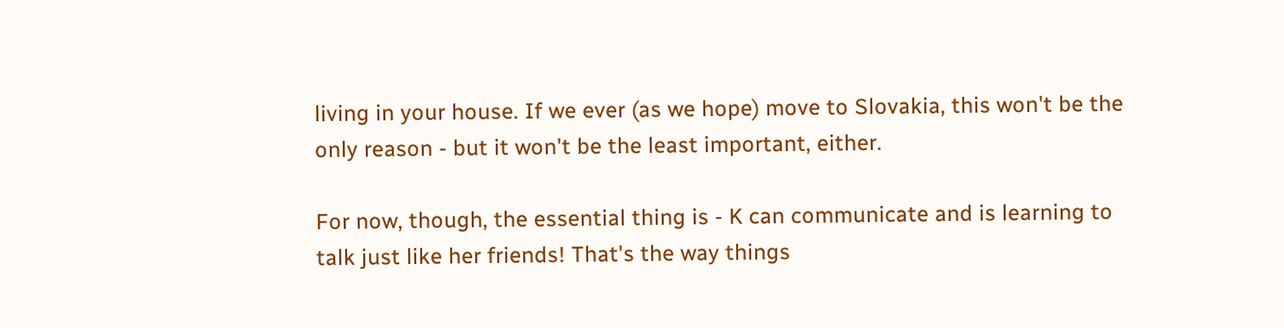living in your house. If we ever (as we hope) move to Slovakia, this won't be the only reason - but it won't be the least important, either.

For now, though, the essential thing is - K can communicate and is learning to talk just like her friends! That's the way things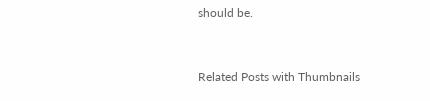should be.


Related Posts with Thumbnails